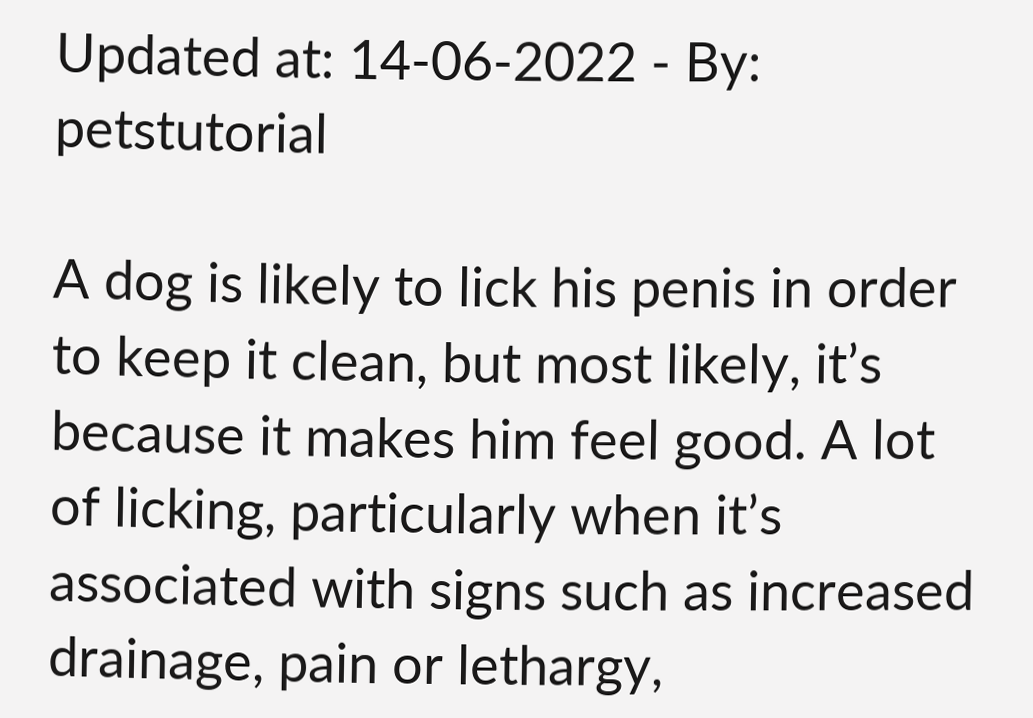Updated at: 14-06-2022 - By: petstutorial

A dog is likely to lick his penis in order to keep it clean, but most likely, it’s because it makes him feel good. A lot of licking, particularly when it’s associated with signs such as increased drainage, pain or lethargy,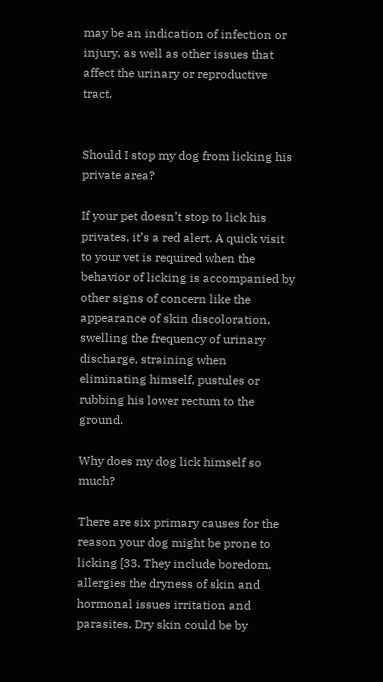may be an indication of infection or injury, as well as other issues that affect the urinary or reproductive tract.


Should I stop my dog from licking his private area?

If your pet doesn’t stop to lick his privates, it’s a red alert. A quick visit to your vet is required when the behavior of licking is accompanied by other signs of concern like the appearance of skin discoloration, swelling the frequency of urinary discharge, straining when eliminating himself, pustules or rubbing his lower rectum to the ground.

Why does my dog lick himself so much?

There are six primary causes for the reason your dog might be prone to licking [33. They include boredom, allergies the dryness of skin and hormonal issues irritation and parasites. Dry skin could be by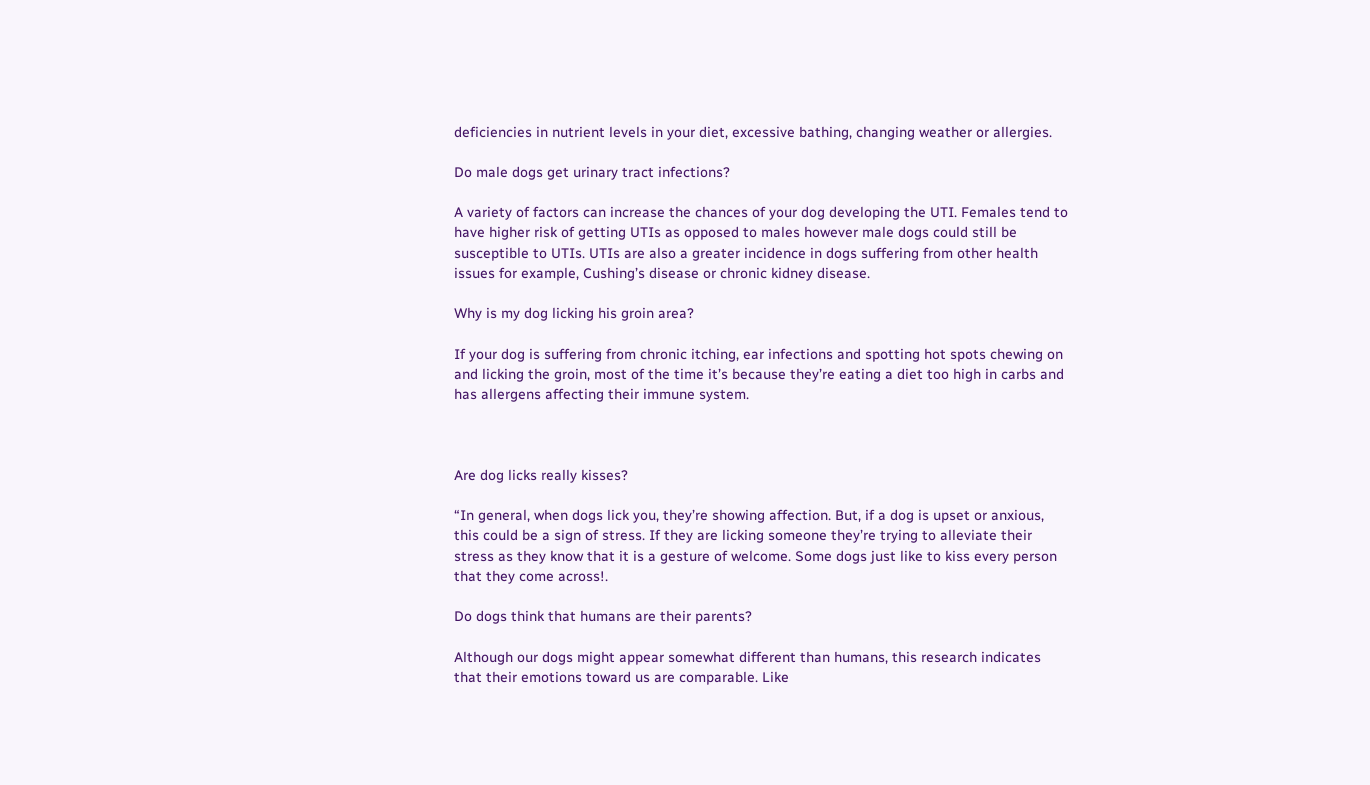deficiencies in nutrient levels in your diet, excessive bathing, changing weather or allergies.

Do male dogs get urinary tract infections?

A variety of factors can increase the chances of your dog developing the UTI. Females tend to have higher risk of getting UTIs as opposed to males however male dogs could still be susceptible to UTIs. UTIs are also a greater incidence in dogs suffering from other health issues for example, Cushing’s disease or chronic kidney disease.

Why is my dog licking his groin area?

If your dog is suffering from chronic itching, ear infections and spotting hot spots chewing on and licking the groin, most of the time it’s because they’re eating a diet too high in carbs and has allergens affecting their immune system.



Are dog licks really kisses?

“In general, when dogs lick you, they’re showing affection. But, if a dog is upset or anxious, this could be a sign of stress. If they are licking someone they’re trying to alleviate their stress as they know that it is a gesture of welcome. Some dogs just like to kiss every person that they come across!.

Do dogs think that humans are their parents?

Although our dogs might appear somewhat different than humans, this research indicates that their emotions toward us are comparable. Like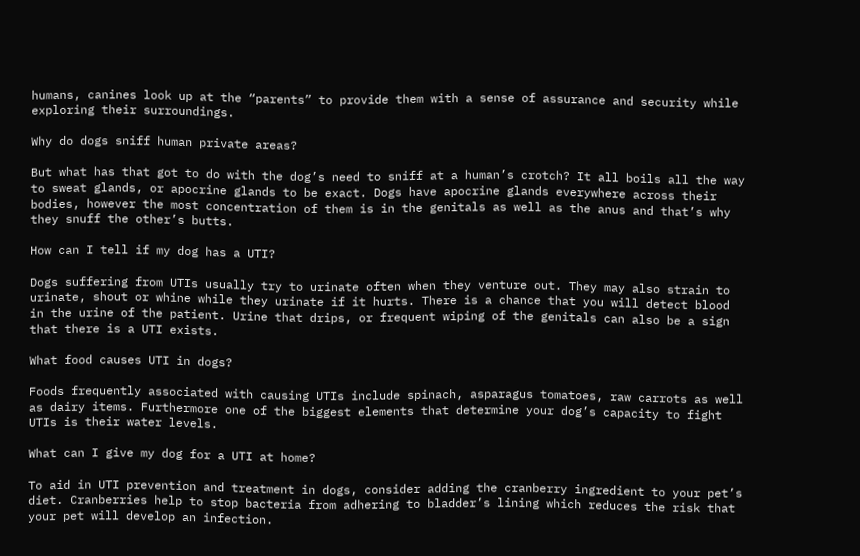humans, canines look up at the “parents” to provide them with a sense of assurance and security while exploring their surroundings.

Why do dogs sniff human private areas?

But what has that got to do with the dog’s need to sniff at a human’s crotch? It all boils all the way to sweat glands, or apocrine glands to be exact. Dogs have apocrine glands everywhere across their bodies, however the most concentration of them is in the genitals as well as the anus and that’s why they snuff the other’s butts.

How can I tell if my dog has a UTI?

Dogs suffering from UTIs usually try to urinate often when they venture out. They may also strain to urinate, shout or whine while they urinate if it hurts. There is a chance that you will detect blood in the urine of the patient. Urine that drips, or frequent wiping of the genitals can also be a sign that there is a UTI exists.

What food causes UTI in dogs?

Foods frequently associated with causing UTIs include spinach, asparagus tomatoes, raw carrots as well as dairy items. Furthermore one of the biggest elements that determine your dog’s capacity to fight UTIs is their water levels.

What can I give my dog for a UTI at home?

To aid in UTI prevention and treatment in dogs, consider adding the cranberry ingredient to your pet’s diet. Cranberries help to stop bacteria from adhering to bladder’s lining which reduces the risk that your pet will develop an infection.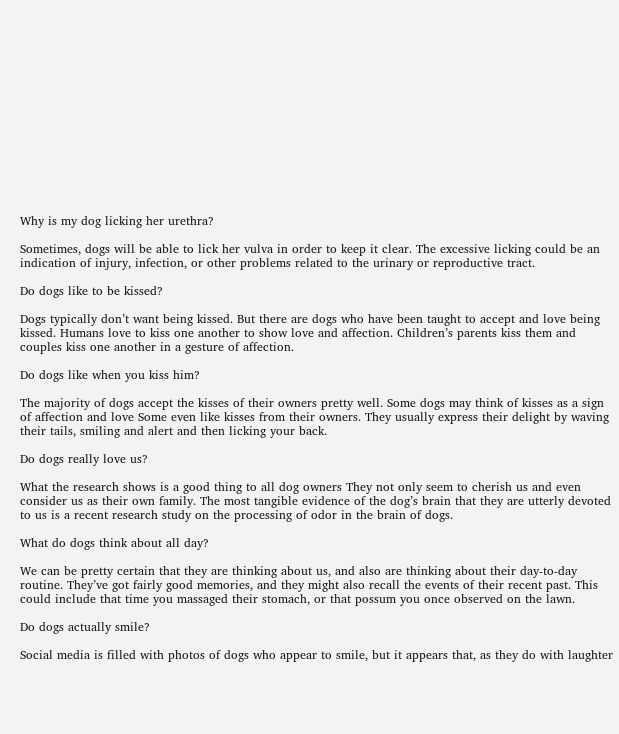Why is my dog licking her urethra?

Sometimes, dogs will be able to lick her vulva in order to keep it clear. The excessive licking could be an indication of injury, infection, or other problems related to the urinary or reproductive tract.

Do dogs like to be kissed?

Dogs typically don’t want being kissed. But there are dogs who have been taught to accept and love being kissed. Humans love to kiss one another to show love and affection. Children’s parents kiss them and couples kiss one another in a gesture of affection.

Do dogs like when you kiss him?

The majority of dogs accept the kisses of their owners pretty well. Some dogs may think of kisses as a sign of affection and love Some even like kisses from their owners. They usually express their delight by waving their tails, smiling and alert and then licking your back.

Do dogs really love us?

What the research shows is a good thing to all dog owners They not only seem to cherish us and even consider us as their own family. The most tangible evidence of the dog’s brain that they are utterly devoted to us is a recent research study on the processing of odor in the brain of dogs.

What do dogs think about all day?

We can be pretty certain that they are thinking about us, and also are thinking about their day-to-day routine. They’ve got fairly good memories, and they might also recall the events of their recent past. This could include that time you massaged their stomach, or that possum you once observed on the lawn.

Do dogs actually smile?

Social media is filled with photos of dogs who appear to smile, but it appears that, as they do with laughter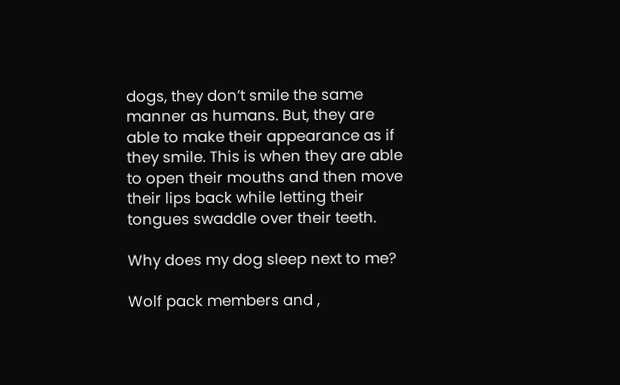dogs, they don’t smile the same manner as humans. But, they are able to make their appearance as if they smile. This is when they are able to open their mouths and then move their lips back while letting their tongues swaddle over their teeth.

Why does my dog sleep next to me?

Wolf pack members and ,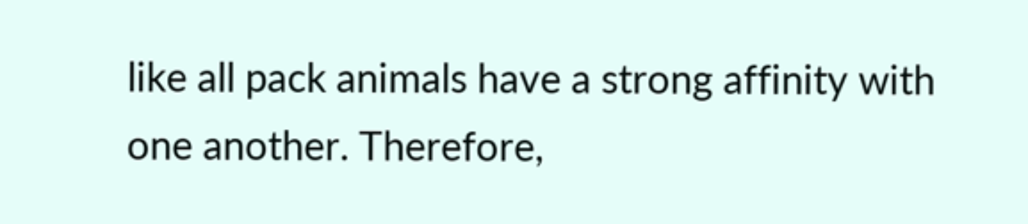like all pack animals have a strong affinity with one another. Therefore,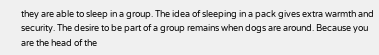they are able to sleep in a group. The idea of sleeping in a pack gives extra warmth and security. The desire to be part of a group remains when dogs are around. Because you are the head of the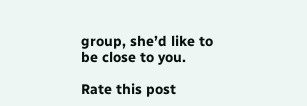group, she’d like to be close to you.

Rate this post